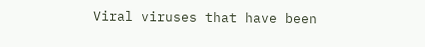Viral viruses that have been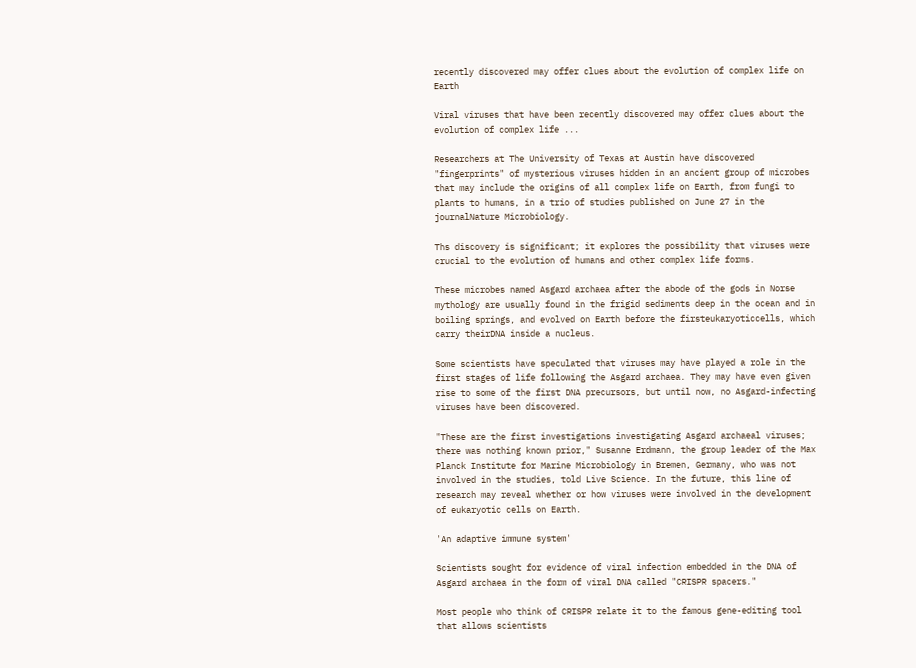recently discovered may offer clues about the evolution of complex life on Earth

Viral viruses that have been recently discovered may offer clues about the evolution of complex life ...

Researchers at The University of Texas at Austin have discovered "fingerprints" of mysterious viruses hidden in an ancient group of microbes that may include the origins of all complex life on Earth, from fungi to plants to humans, in a trio of studies published on June 27 in the journalNature Microbiology.

Ths discovery is significant; it explores the possibility that viruses were crucial to the evolution of humans and other complex life forms.

These microbes named Asgard archaea after the abode of the gods in Norse mythology are usually found in the frigid sediments deep in the ocean and in boiling springs, and evolved on Earth before the firsteukaryoticcells, which carry theirDNA inside a nucleus.

Some scientists have speculated that viruses may have played a role in the first stages of life following the Asgard archaea. They may have even given rise to some of the first DNA precursors, but until now, no Asgard-infecting viruses have been discovered.

"These are the first investigations investigating Asgard archaeal viruses; there was nothing known prior," Susanne Erdmann, the group leader of the Max Planck Institute for Marine Microbiology in Bremen, Germany, who was not involved in the studies, told Live Science. In the future, this line of research may reveal whether or how viruses were involved in the development of eukaryotic cells on Earth.

'An adaptive immune system'

Scientists sought for evidence of viral infection embedded in the DNA of Asgard archaea in the form of viral DNA called "CRISPR spacers."

Most people who think of CRISPR relate it to the famous gene-editing tool that allows scientists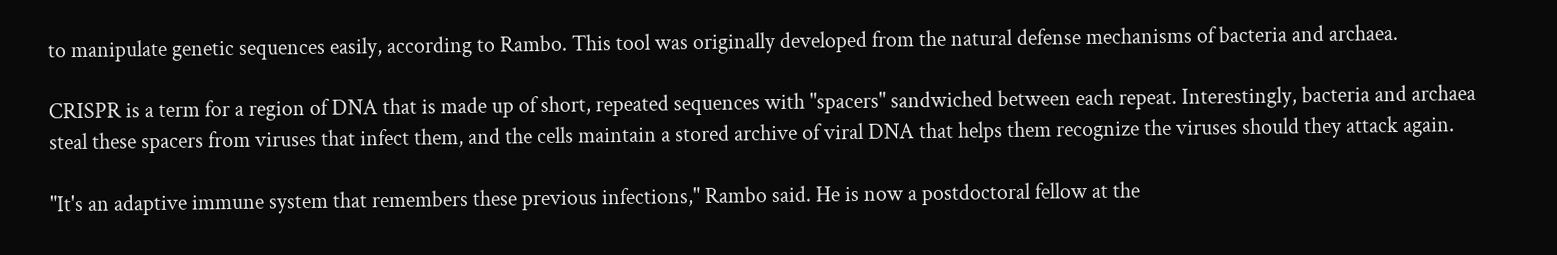to manipulate genetic sequences easily, according to Rambo. This tool was originally developed from the natural defense mechanisms of bacteria and archaea.

CRISPR is a term for a region of DNA that is made up of short, repeated sequences with "spacers" sandwiched between each repeat. Interestingly, bacteria and archaea steal these spacers from viruses that infect them, and the cells maintain a stored archive of viral DNA that helps them recognize the viruses should they attack again.

"It's an adaptive immune system that remembers these previous infections," Rambo said. He is now a postdoctoral fellow at the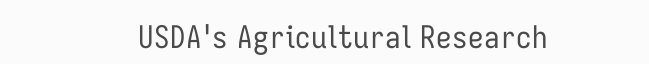USDA's Agricultural Research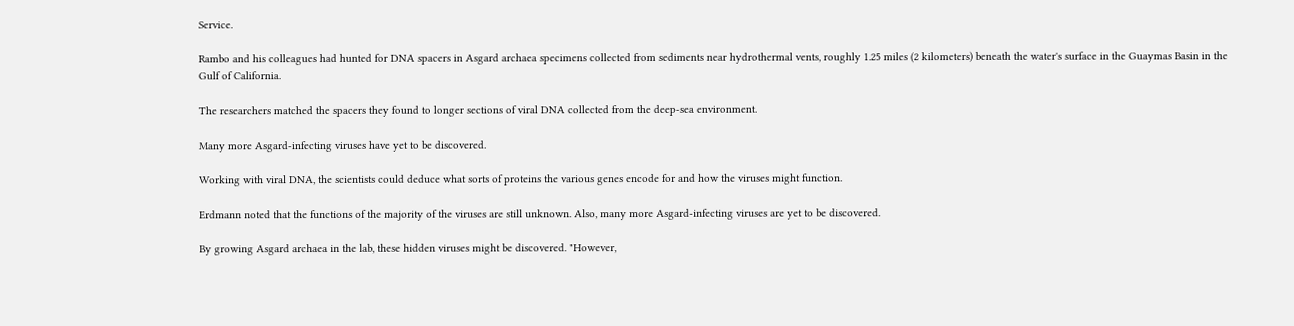Service.

Rambo and his colleagues had hunted for DNA spacers in Asgard archaea specimens collected from sediments near hydrothermal vents, roughly 1.25 miles (2 kilometers) beneath the water's surface in the Guaymas Basin in the Gulf of California.

The researchers matched the spacers they found to longer sections of viral DNA collected from the deep-sea environment.

Many more Asgard-infecting viruses have yet to be discovered.

Working with viral DNA, the scientists could deduce what sorts of proteins the various genes encode for and how the viruses might function.

Erdmann noted that the functions of the majority of the viruses are still unknown. Also, many more Asgard-infecting viruses are yet to be discovered.

By growing Asgard archaea in the lab, these hidden viruses might be discovered. "However,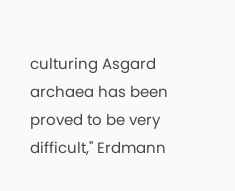culturing Asgard archaea has been proved to be very difficult," Erdmann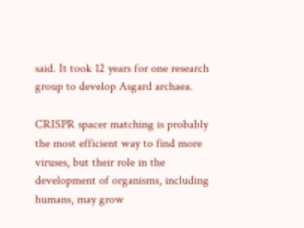said. It took 12 years for one research group to develop Asgard archaea.

CRISPR spacer matching is probably the most efficient way to find more viruses, but their role in the development of organisms, including humans, may grow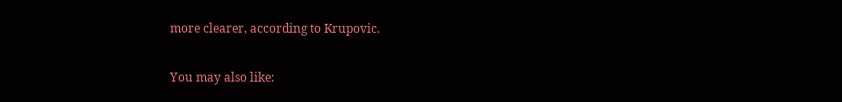more clearer, according to Krupovic.

You may also like: